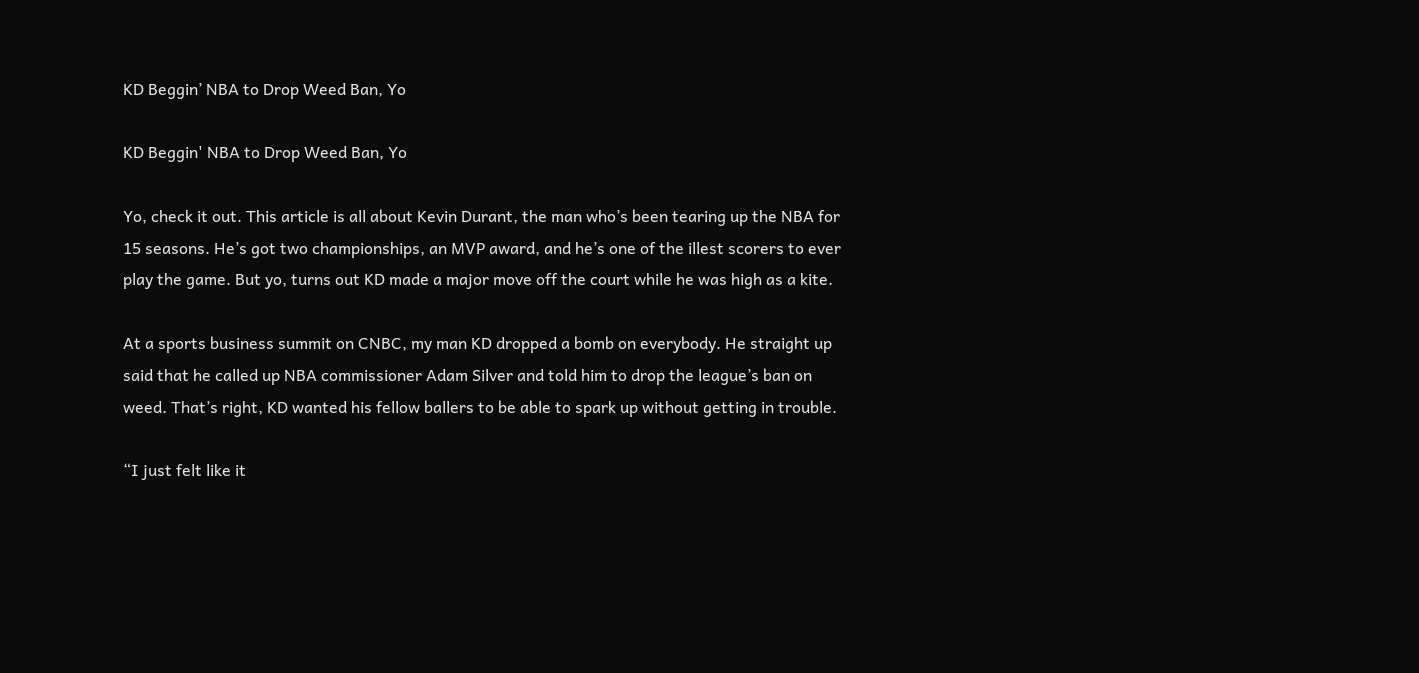KD Beggin’ NBA to Drop Weed Ban, Yo

KD Beggin' NBA to Drop Weed Ban, Yo

Yo, check it out. This article is all about Kevin Durant, the man who’s been tearing up the NBA for 15 seasons. He’s got two championships, an MVP award, and he’s one of the illest scorers to ever play the game. But yo, turns out KD made a major move off the court while he was high as a kite.

At a sports business summit on CNBC, my man KD dropped a bomb on everybody. He straight up said that he called up NBA commissioner Adam Silver and told him to drop the league’s ban on weed. That’s right, KD wanted his fellow ballers to be able to spark up without getting in trouble.

“I just felt like it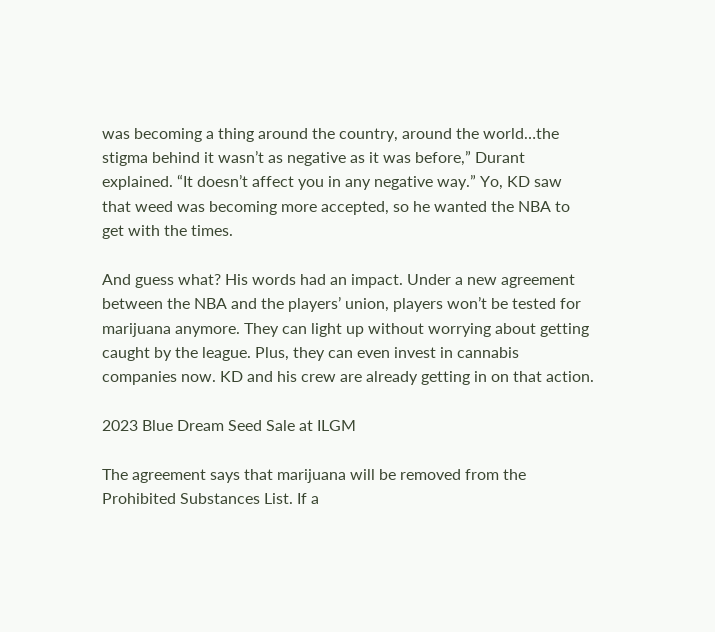was becoming a thing around the country, around the world…the stigma behind it wasn’t as negative as it was before,” Durant explained. “It doesn’t affect you in any negative way.” Yo, KD saw that weed was becoming more accepted, so he wanted the NBA to get with the times.

And guess what? His words had an impact. Under a new agreement between the NBA and the players’ union, players won’t be tested for marijuana anymore. They can light up without worrying about getting caught by the league. Plus, they can even invest in cannabis companies now. KD and his crew are already getting in on that action.

2023 Blue Dream Seed Sale at ILGM

The agreement says that marijuana will be removed from the Prohibited Substances List. If a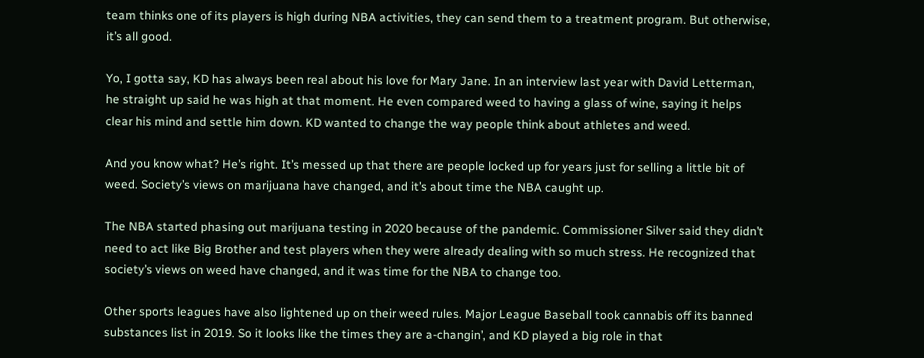team thinks one of its players is high during NBA activities, they can send them to a treatment program. But otherwise, it’s all good.

Yo, I gotta say, KD has always been real about his love for Mary Jane. In an interview last year with David Letterman, he straight up said he was high at that moment. He even compared weed to having a glass of wine, saying it helps clear his mind and settle him down. KD wanted to change the way people think about athletes and weed.

And you know what? He’s right. It’s messed up that there are people locked up for years just for selling a little bit of weed. Society’s views on marijuana have changed, and it’s about time the NBA caught up.

The NBA started phasing out marijuana testing in 2020 because of the pandemic. Commissioner Silver said they didn’t need to act like Big Brother and test players when they were already dealing with so much stress. He recognized that society’s views on weed have changed, and it was time for the NBA to change too.

Other sports leagues have also lightened up on their weed rules. Major League Baseball took cannabis off its banned substances list in 2019. So it looks like the times they are a-changin’, and KD played a big role in that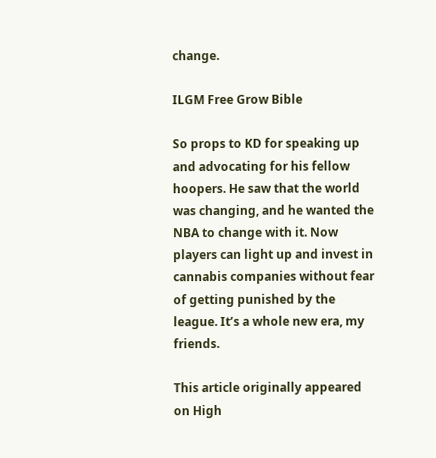change.

ILGM Free Grow Bible

So props to KD for speaking up and advocating for his fellow hoopers. He saw that the world was changing, and he wanted the NBA to change with it. Now players can light up and invest in cannabis companies without fear of getting punished by the league. It’s a whole new era, my friends.

This article originally appeared on High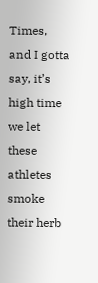Times, and I gotta say, it’s high time we let these athletes smoke their herb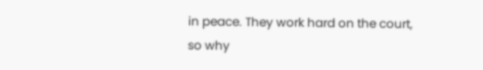in peace. They work hard on the court, so why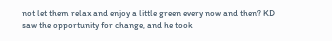not let them relax and enjoy a little green every now and then? KD saw the opportunity for change, and he took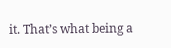it. That’s what being a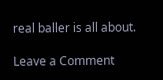real baller is all about.

Leave a Comment